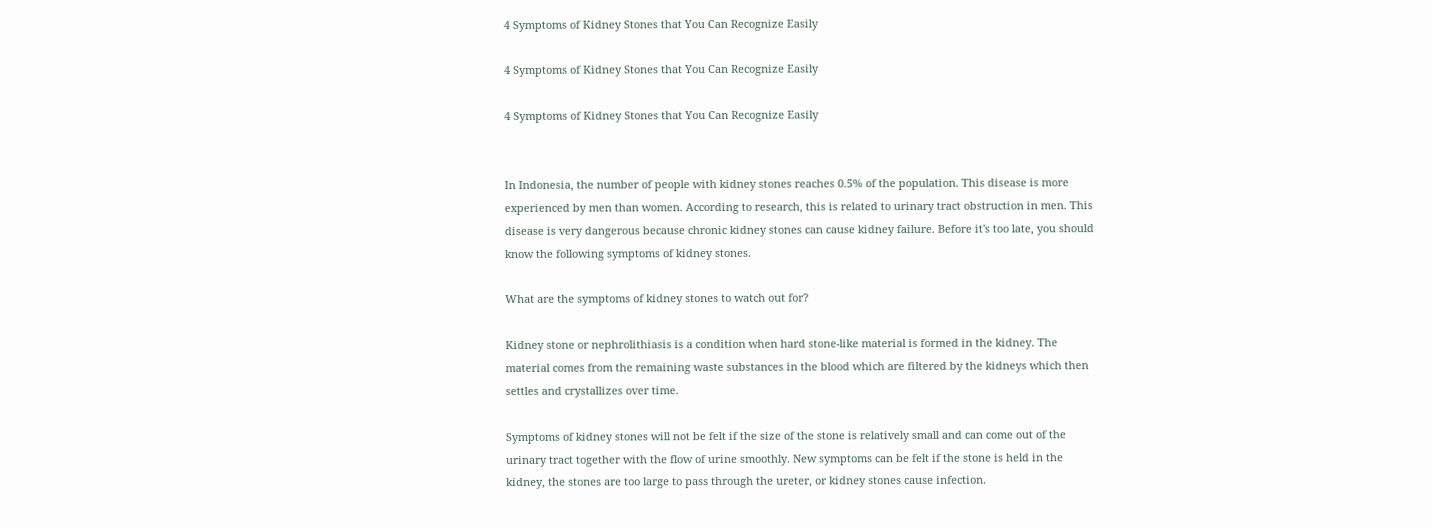4 Symptoms of Kidney Stones that You Can Recognize Easily

4 Symptoms of Kidney Stones that You Can Recognize Easily

4 Symptoms of Kidney Stones that You Can Recognize Easily


In Indonesia, the number of people with kidney stones reaches 0.5% of the population. This disease is more experienced by men than women. According to research, this is related to urinary tract obstruction in men. This disease is very dangerous because chronic kidney stones can cause kidney failure. Before it's too late, you should know the following symptoms of kidney stones.

What are the symptoms of kidney stones to watch out for?

Kidney stone or nephrolithiasis is a condition when hard stone-like material is formed in the kidney. The material comes from the remaining waste substances in the blood which are filtered by the kidneys which then settles and crystallizes over time.

Symptoms of kidney stones will not be felt if the size of the stone is relatively small and can come out of the urinary tract together with the flow of urine smoothly. New symptoms can be felt if the stone is held in the kidney, the stones are too large to pass through the ureter, or kidney stones cause infection.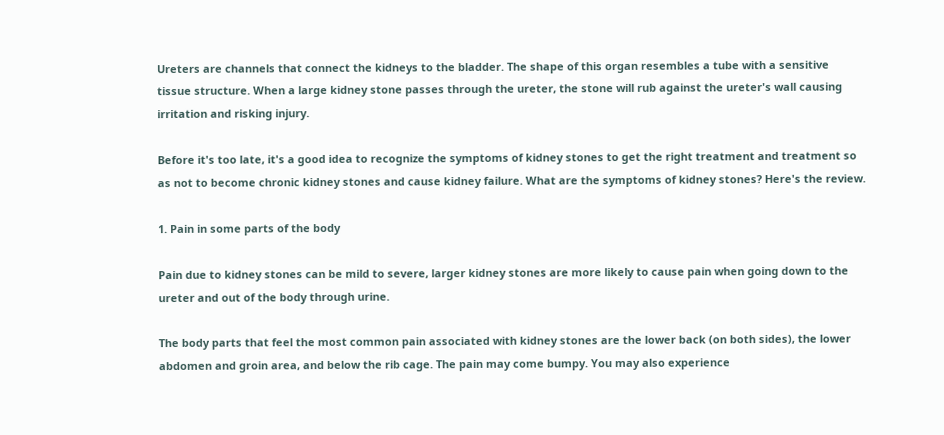Ureters are channels that connect the kidneys to the bladder. The shape of this organ resembles a tube with a sensitive tissue structure. When a large kidney stone passes through the ureter, the stone will rub against the ureter's wall causing irritation and risking injury.

Before it's too late, it's a good idea to recognize the symptoms of kidney stones to get the right treatment and treatment so as not to become chronic kidney stones and cause kidney failure. What are the symptoms of kidney stones? Here's the review.

1. Pain in some parts of the body

Pain due to kidney stones can be mild to severe, larger kidney stones are more likely to cause pain when going down to the ureter and out of the body through urine.

The body parts that feel the most common pain associated with kidney stones are the lower back (on both sides), the lower abdomen and groin area, and below the rib cage. The pain may come bumpy. You may also experience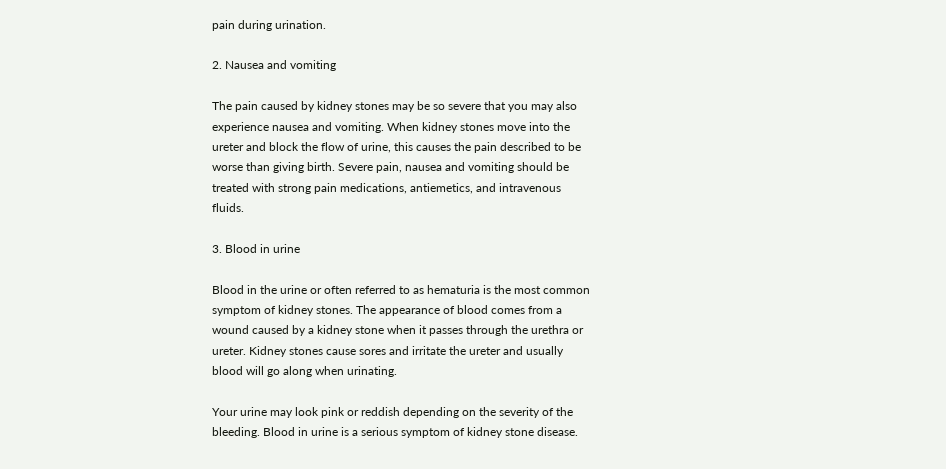pain during urination.

2. Nausea and vomiting

The pain caused by kidney stones may be so severe that you may also experience nausea and vomiting. When kidney stones move into the ureter and block the flow of urine, this causes the pain described to be worse than giving birth. Severe pain, nausea and vomiting should be treated with strong pain medications, antiemetics, and intravenous fluids.

3. Blood in urine

Blood in the urine or often referred to as hematuria is the most common symptom of kidney stones. The appearance of blood comes from a wound caused by a kidney stone when it passes through the urethra or ureter. Kidney stones cause sores and irritate the ureter and usually blood will go along when urinating.

Your urine may look pink or reddish depending on the severity of the bleeding. Blood in urine is a serious symptom of kidney stone disease.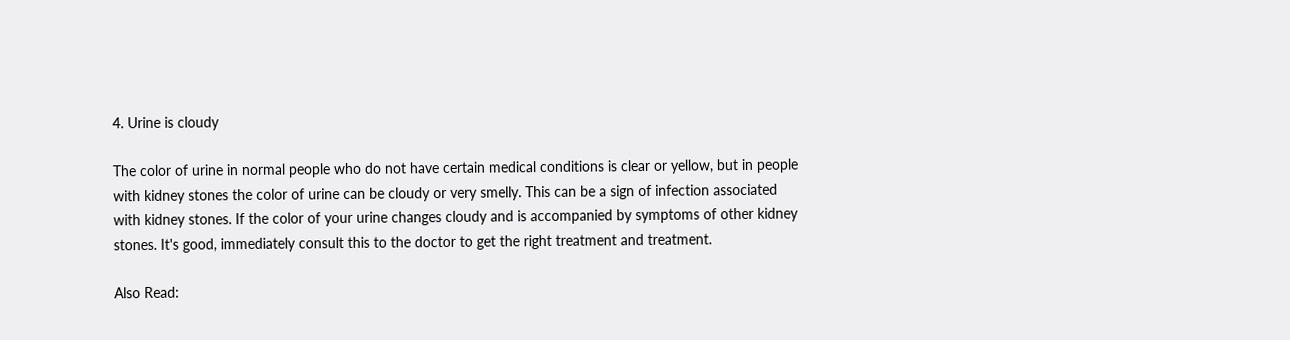4. Urine is cloudy

The color of urine in normal people who do not have certain medical conditions is clear or yellow, but in people with kidney stones the color of urine can be cloudy or very smelly. This can be a sign of infection associated with kidney stones. If the color of your urine changes cloudy and is accompanied by symptoms of other kidney stones. It's good, immediately consult this to the doctor to get the right treatment and treatment.

Also Read: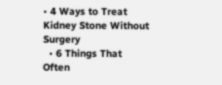• 4 Ways to Treat Kidney Stone Without Surgery
  • 6 Things That Often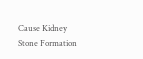Cause Kidney Stone Formation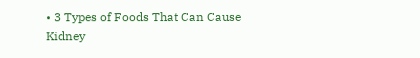• 3 Types of Foods That Can Cause Kidney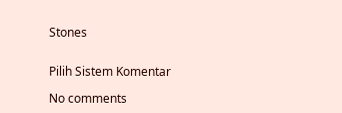Stones


Pilih Sistem Komentar

No comments